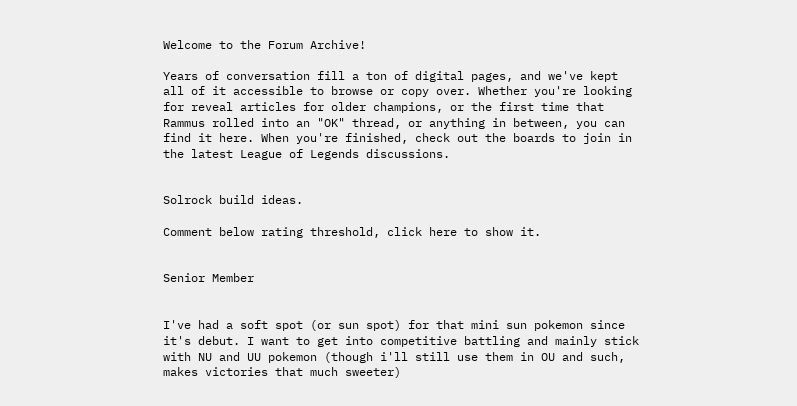Welcome to the Forum Archive!

Years of conversation fill a ton of digital pages, and we've kept all of it accessible to browse or copy over. Whether you're looking for reveal articles for older champions, or the first time that Rammus rolled into an "OK" thread, or anything in between, you can find it here. When you're finished, check out the boards to join in the latest League of Legends discussions.


Solrock build ideas.

Comment below rating threshold, click here to show it.


Senior Member


I've had a soft spot (or sun spot) for that mini sun pokemon since it's debut. I want to get into competitive battling and mainly stick with NU and UU pokemon (though i'll still use them in OU and such, makes victories that much sweeter)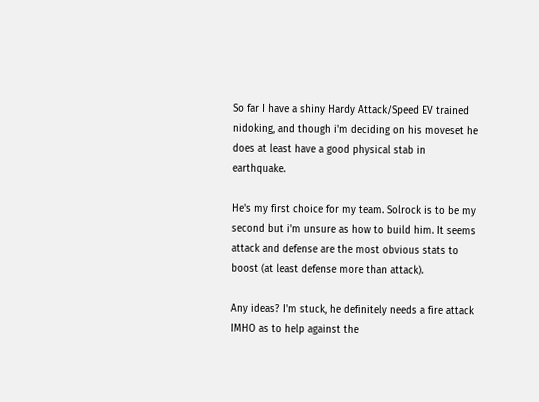So far I have a shiny Hardy Attack/Speed EV trained nidoking, and though i'm deciding on his moveset he does at least have a good physical stab in earthquake.

He's my first choice for my team. Solrock is to be my second but i'm unsure as how to build him. It seems attack and defense are the most obvious stats to boost (at least defense more than attack).

Any ideas? I'm stuck, he definitely needs a fire attack IMHO as to help against the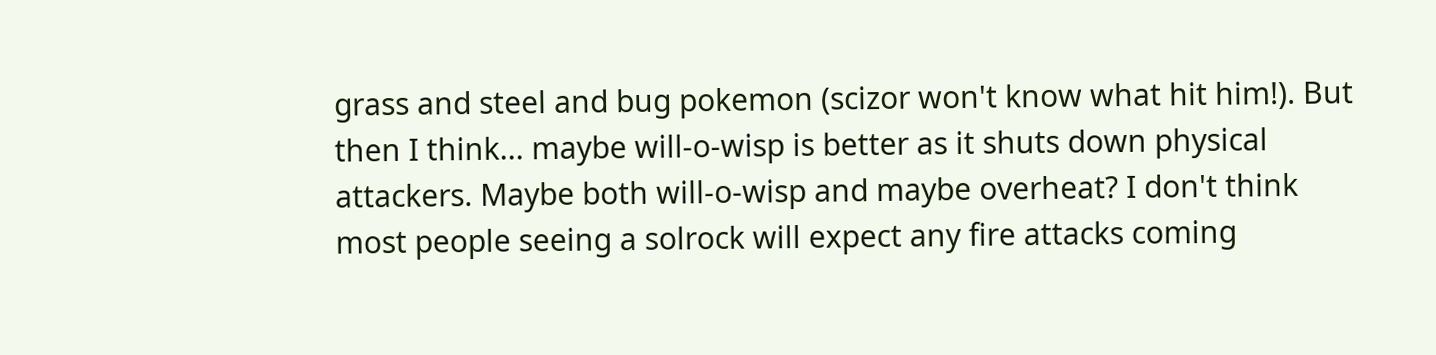grass and steel and bug pokemon (scizor won't know what hit him!). But then I think... maybe will-o-wisp is better as it shuts down physical attackers. Maybe both will-o-wisp and maybe overheat? I don't think most people seeing a solrock will expect any fire attacks coming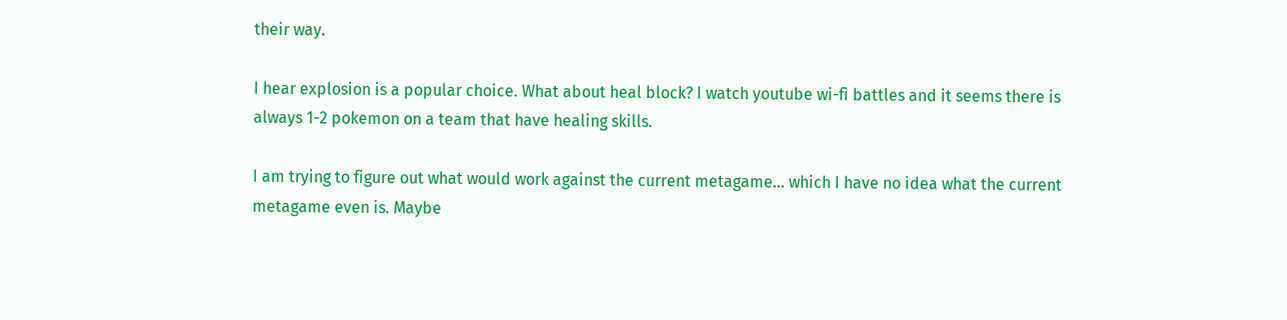their way.

I hear explosion is a popular choice. What about heal block? I watch youtube wi-fi battles and it seems there is always 1-2 pokemon on a team that have healing skills.

I am trying to figure out what would work against the current metagame... which I have no idea what the current metagame even is. Maybe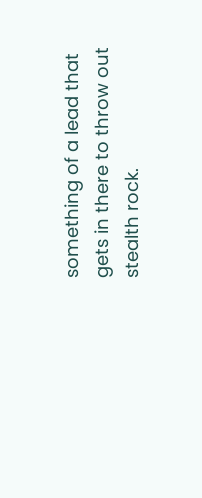something of a lead that gets in there to throw out stealth rock.